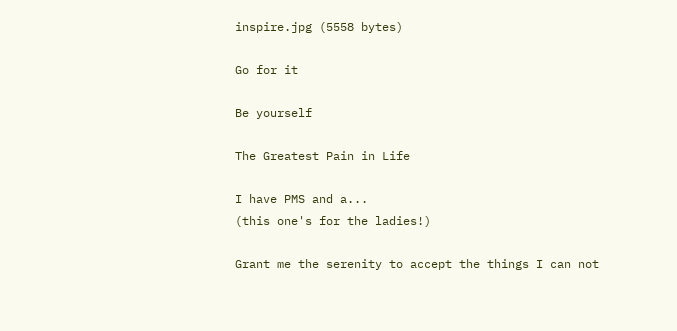inspire.jpg (5558 bytes)

Go for it

Be yourself

The Greatest Pain in Life

I have PMS and a...
(this one's for the ladies!)

Grant me the serenity to accept the things I can not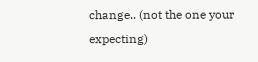change.. (not the one your expecting)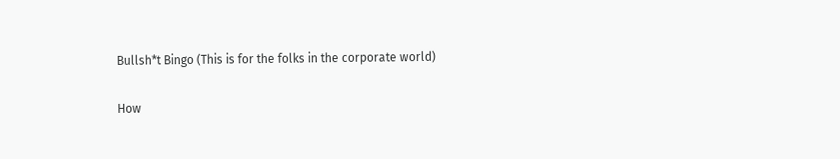Bullsh*t Bingo (This is for the folks in the corporate world)

How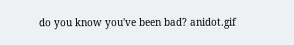do you know you've been bad? anidot.gif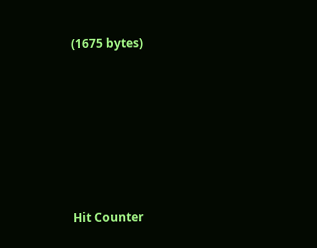(1675 bytes)









Hit Counter